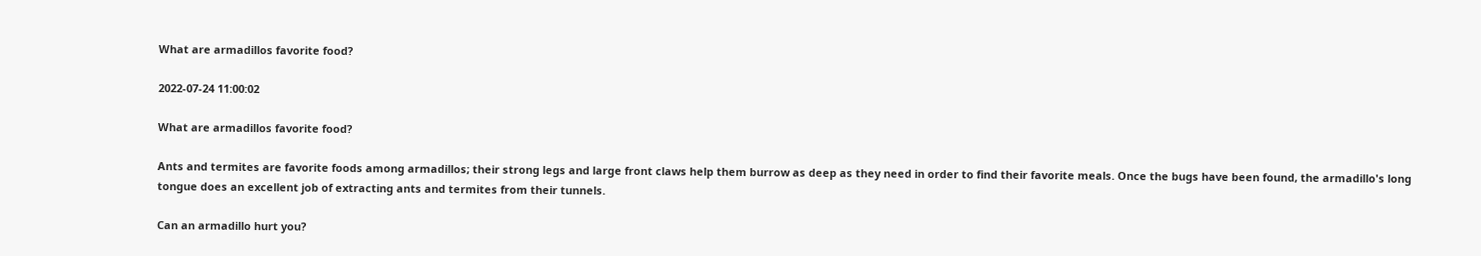What are armadillos favorite food?

2022-07-24 11:00:02

What are armadillos favorite food?

Ants and termites are favorite foods among armadillos; their strong legs and large front claws help them burrow as deep as they need in order to find their favorite meals. Once the bugs have been found, the armadillo's long tongue does an excellent job of extracting ants and termites from their tunnels.

Can an armadillo hurt you?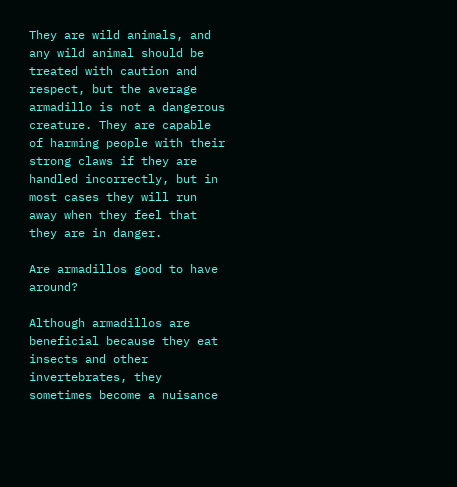They are wild animals, and any wild animal should be treated with caution and respect, but the average armadillo is not a dangerous creature. They are capable of harming people with their strong claws if they are handled incorrectly, but in most cases they will run away when they feel that they are in danger.

Are armadillos good to have around?

Although armadillos are beneficial because they eat insects and other invertebrates, they sometimes become a nuisance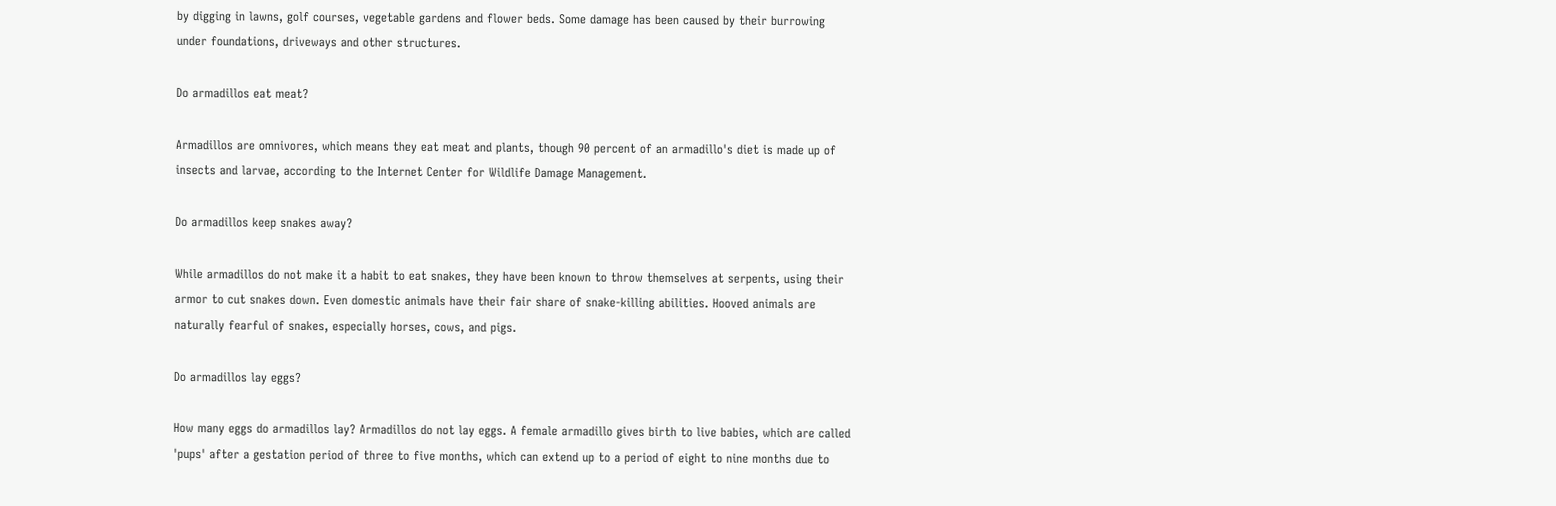by digging in lawns, golf courses, vegetable gardens and flower beds. Some damage has been caused by their burrowing under foundations, driveways and other structures.

Do armadillos eat meat?

Armadillos are omnivores, which means they eat meat and plants, though 90 percent of an armadillo's diet is made up of insects and larvae, according to the Internet Center for Wildlife Damage Management.

Do armadillos keep snakes away?

While armadillos do not make it a habit to eat snakes, they have been known to throw themselves at serpents, using their armor to cut snakes down. Even domestic animals have their fair share of snake-killing abilities. Hooved animals are naturally fearful of snakes, especially horses, cows, and pigs.

Do armadillos lay eggs?

How many eggs do armadillos lay? Armadillos do not lay eggs. A female armadillo gives birth to live babies, which are called 'pups' after a gestation period of three to five months, which can extend up to a period of eight to nine months due to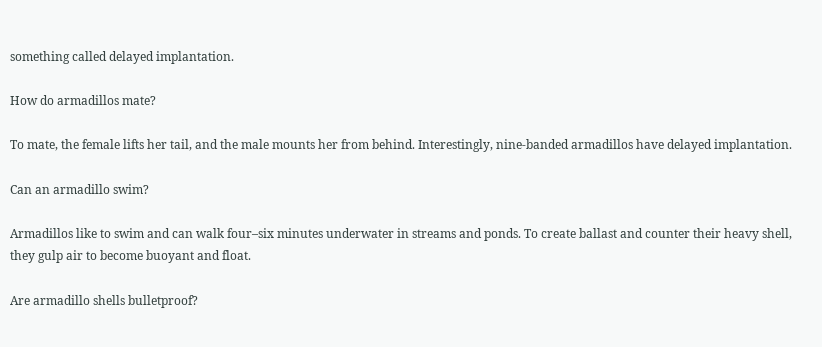something called delayed implantation.

How do armadillos mate?

To mate, the female lifts her tail, and the male mounts her from behind. Interestingly, nine-banded armadillos have delayed implantation.

Can an armadillo swim?

Armadillos like to swim and can walk four–six minutes underwater in streams and ponds. To create ballast and counter their heavy shell, they gulp air to become buoyant and float.

Are armadillo shells bulletproof?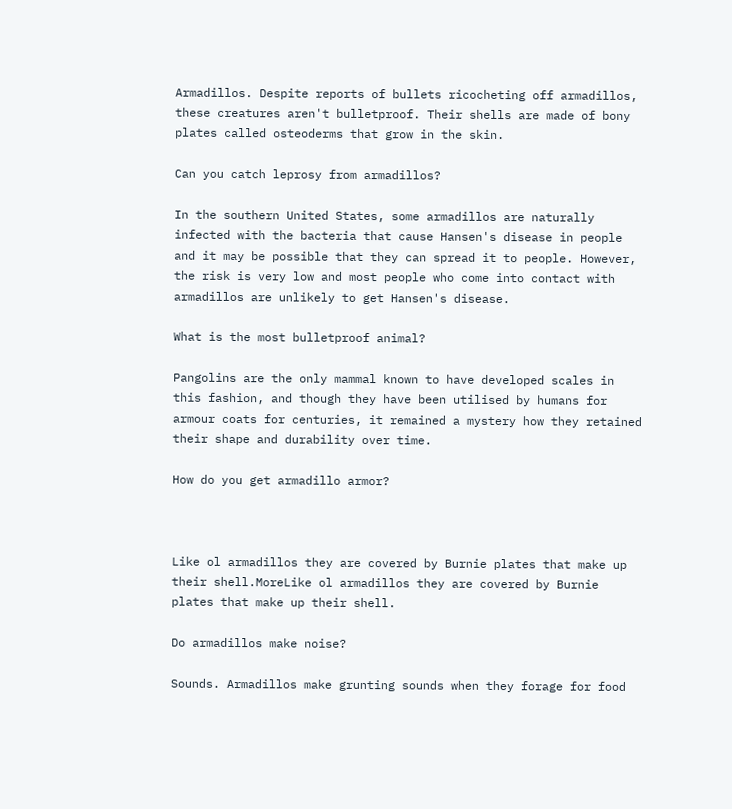Armadillos. Despite reports of bullets ricocheting off armadillos, these creatures aren't bulletproof. Their shells are made of bony plates called osteoderms that grow in the skin.

Can you catch leprosy from armadillos?

In the southern United States, some armadillos are naturally infected with the bacteria that cause Hansen's disease in people and it may be possible that they can spread it to people. However, the risk is very low and most people who come into contact with armadillos are unlikely to get Hansen's disease.

What is the most bulletproof animal?

Pangolins are the only mammal known to have developed scales in this fashion, and though they have been utilised by humans for armour coats for centuries, it remained a mystery how they retained their shape and durability over time.

How do you get armadillo armor?



Like ol armadillos they are covered by Burnie plates that make up their shell.MoreLike ol armadillos they are covered by Burnie plates that make up their shell.

Do armadillos make noise?

Sounds. Armadillos make grunting sounds when they forage for food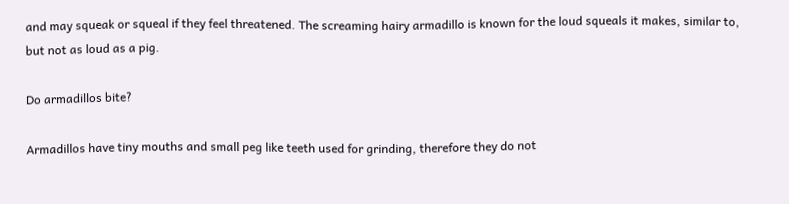and may squeak or squeal if they feel threatened. The screaming hairy armadillo is known for the loud squeals it makes, similar to, but not as loud as a pig.

Do armadillos bite?

Armadillos have tiny mouths and small peg like teeth used for grinding, therefore they do not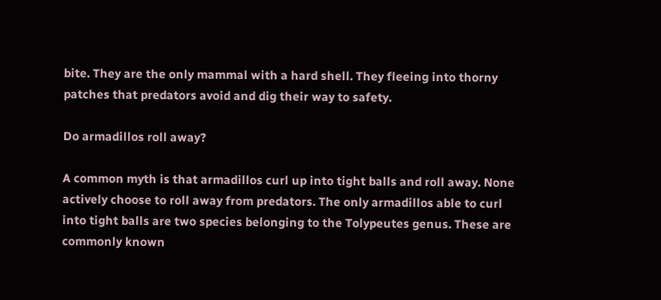bite. They are the only mammal with a hard shell. They fleeing into thorny patches that predators avoid and dig their way to safety.

Do armadillos roll away?

A common myth is that armadillos curl up into tight balls and roll away. None actively choose to roll away from predators. The only armadillos able to curl into tight balls are two species belonging to the Tolypeutes genus. These are commonly known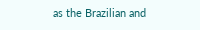as the Brazilian and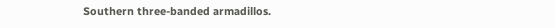Southern three-banded armadillos.